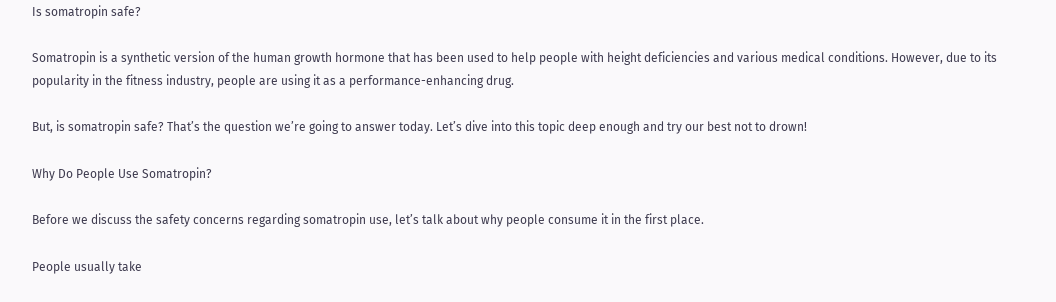Is somatropin safe?

Somatropin is a synthetic version of the human growth hormone that has been used to help people with height deficiencies and various medical conditions. However, due to its popularity in the fitness industry, people are using it as a performance-enhancing drug.

But, is somatropin safe? That’s the question we’re going to answer today. Let’s dive into this topic deep enough and try our best not to drown!

Why Do People Use Somatropin?

Before we discuss the safety concerns regarding somatropin use, let’s talk about why people consume it in the first place.

People usually take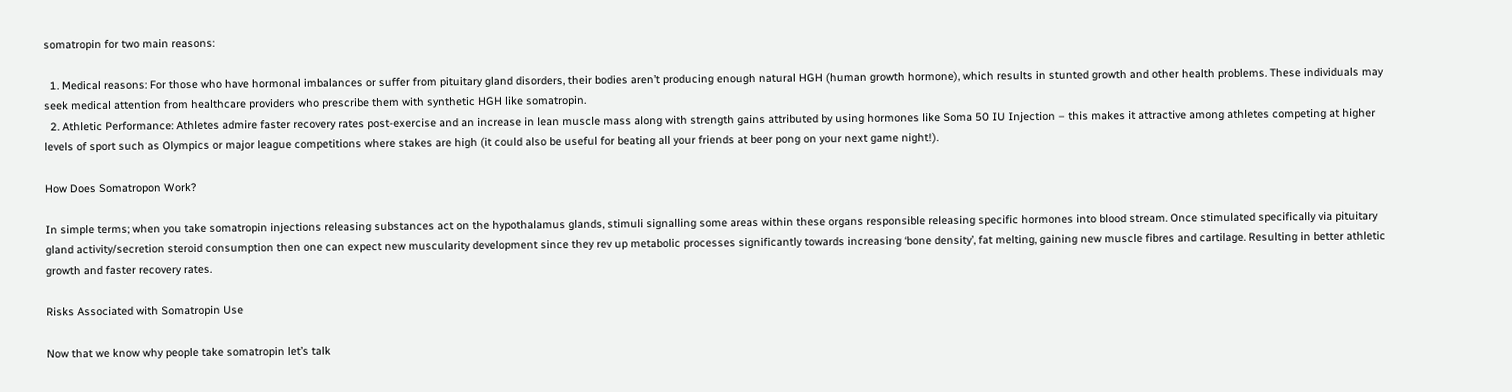somatropin for two main reasons:

  1. Medical reasons: For those who have hormonal imbalances or suffer from pituitary gland disorders, their bodies aren’t producing enough natural HGH (human growth hormone), which results in stunted growth and other health problems. These individuals may seek medical attention from healthcare providers who prescribe them with synthetic HGH like somatropin.
  2. Athletic Performance: Athletes admire faster recovery rates post-exercise and an increase in lean muscle mass along with strength gains attributed by using hormones like Soma 50 IU Injection – this makes it attractive among athletes competing at higher levels of sport such as Olympics or major league competitions where stakes are high (it could also be useful for beating all your friends at beer pong on your next game night!).

How Does Somatropon Work?

In simple terms; when you take somatropin injections releasing substances act on the hypothalamus glands, stimuli signalling some areas within these organs responsible releasing specific hormones into blood stream. Once stimulated specifically via pituitary gland activity/secretion steroid consumption then one can expect new muscularity development since they rev up metabolic processes significantly towards increasing ‘bone density’, fat melting, gaining new muscle fibres and cartilage. Resulting in better athletic growth and faster recovery rates.

Risks Associated with Somatropin Use

Now that we know why people take somatropin let’s talk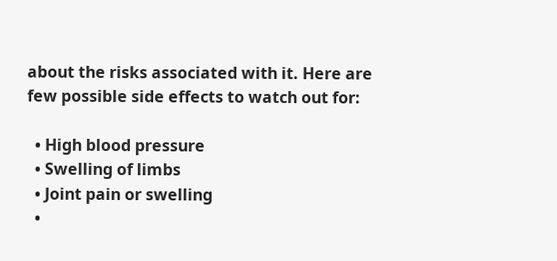about the risks associated with it. Here are few possible side effects to watch out for:

  • High blood pressure
  • Swelling of limbs
  • Joint pain or swelling
  •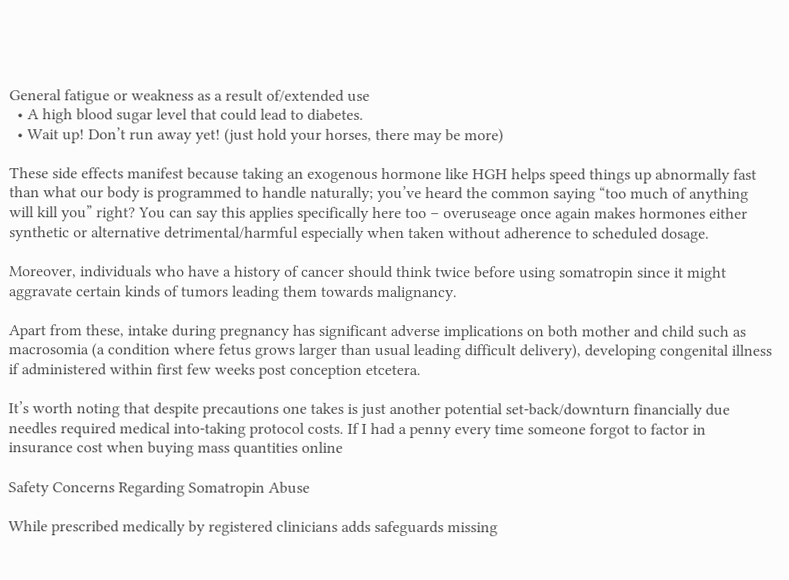General fatigue or weakness as a result of/extended use
  • A high blood sugar level that could lead to diabetes.
  • Wait up! Don’t run away yet! (just hold your horses, there may be more)

These side effects manifest because taking an exogenous hormone like HGH helps speed things up abnormally fast than what our body is programmed to handle naturally; you’ve heard the common saying “too much of anything will kill you” right? You can say this applies specifically here too – overuseage once again makes hormones either synthetic or alternative detrimental/harmful especially when taken without adherence to scheduled dosage.

Moreover, individuals who have a history of cancer should think twice before using somatropin since it might aggravate certain kinds of tumors leading them towards malignancy.

Apart from these, intake during pregnancy has significant adverse implications on both mother and child such as macrosomia (a condition where fetus grows larger than usual leading difficult delivery), developing congenital illness if administered within first few weeks post conception etcetera.

It’s worth noting that despite precautions one takes is just another potential set-back/downturn financially due needles required medical into-taking protocol costs. If I had a penny every time someone forgot to factor in insurance cost when buying mass quantities online

Safety Concerns Regarding Somatropin Abuse

While prescribed medically by registered clinicians adds safeguards missing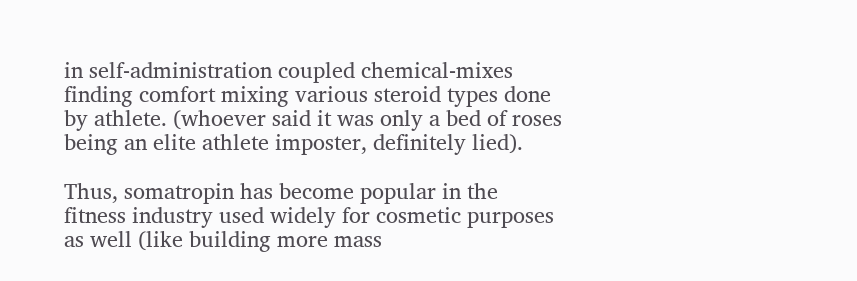in self-administration coupled chemical-mixes finding comfort mixing various steroid types done by athlete. (whoever said it was only a bed of roses being an elite athlete imposter, definitely lied).

Thus, somatropin has become popular in the fitness industry used widely for cosmetic purposes as well (like building more mass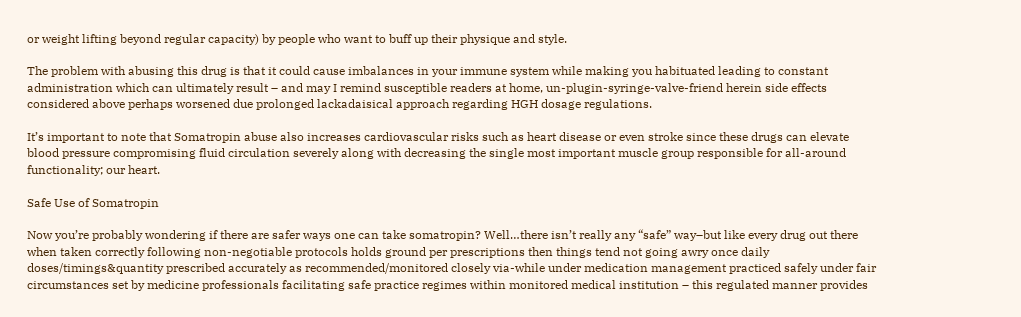or weight lifting beyond regular capacity) by people who want to buff up their physique and style.

The problem with abusing this drug is that it could cause imbalances in your immune system while making you habituated leading to constant administration which can ultimately result – and may I remind susceptible readers at home, un-plugin-syringe-valve-friend herein side effects considered above perhaps worsened due prolonged lackadaisical approach regarding HGH dosage regulations.

It’s important to note that Somatropin abuse also increases cardiovascular risks such as heart disease or even stroke since these drugs can elevate blood pressure compromising fluid circulation severely along with decreasing the single most important muscle group responsible for all-around functionality; our heart.

Safe Use of Somatropin

Now you’re probably wondering if there are safer ways one can take somatropin? Well…there isn’t really any “safe” way–but like every drug out there when taken correctly following non-negotiable protocols holds ground per prescriptions then things tend not going awry once daily doses/timings&quantity prescribed accurately as recommended/monitored closely via-while under medication management practiced safely under fair circumstances set by medicine professionals facilitating safe practice regimes within monitored medical institution – this regulated manner provides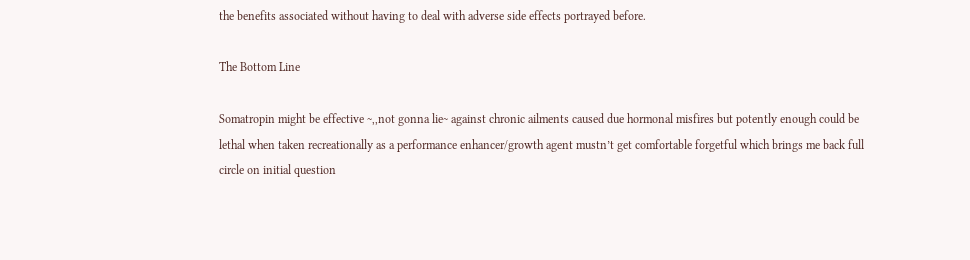the benefits associated without having to deal with adverse side effects portrayed before.

The Bottom Line

Somatropin might be effective ~,,not gonna lie~ against chronic ailments caused due hormonal misfires but potently enough could be lethal when taken recreationally as a performance enhancer/growth agent mustn’t get comfortable forgetful which brings me back full circle on initial question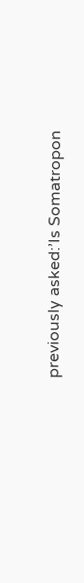previously asked:’Is Somatropon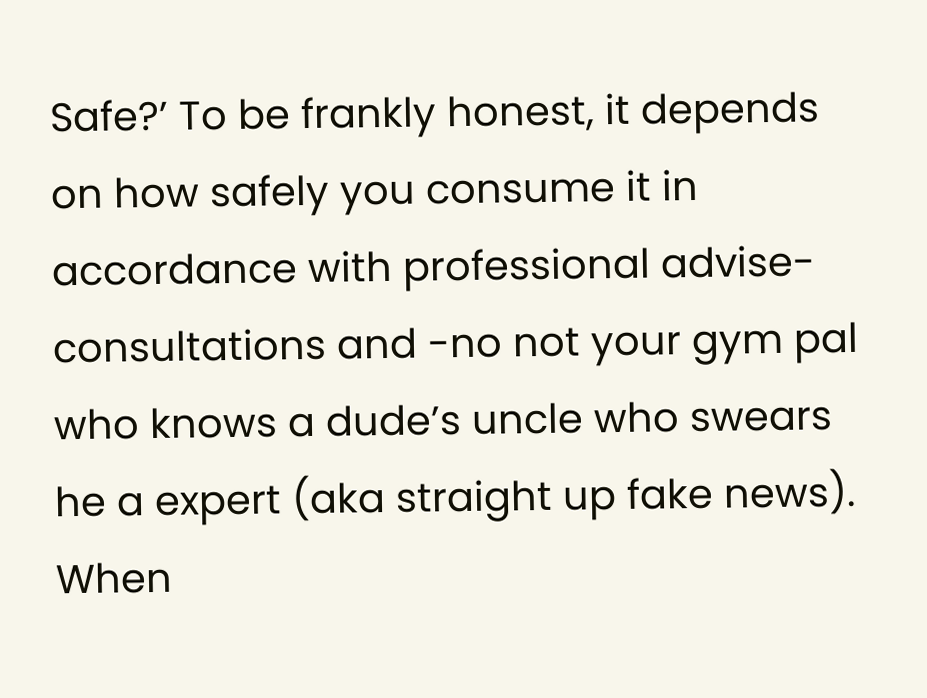Safe?’ To be frankly honest, it depends on how safely you consume it in accordance with professional advise-consultations and -no not your gym pal who knows a dude’s uncle who swears he a expert (aka straight up fake news). When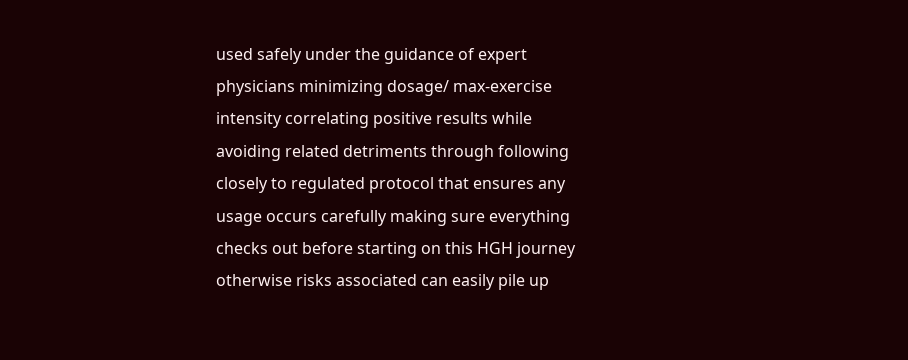used safely under the guidance of expert physicians minimizing dosage/ max-exercise intensity correlating positive results while avoiding related detriments through following closely to regulated protocol that ensures any usage occurs carefully making sure everything checks out before starting on this HGH journey otherwise risks associated can easily pile up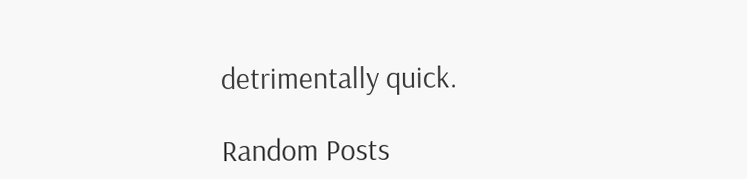detrimentally quick.

Random Posts